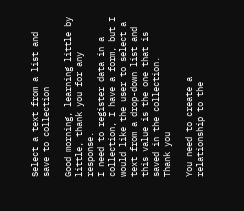Select a text from a list and save to collection

Good morning, learning little by little, thank you for any response.
I need to register data in a collection, I have a form, but I would like the user to select a text from a drop-down list and this value is the one that is saved in the collection.
Thank you

You need to create a relationship to the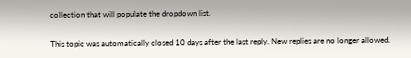collection that will populate the dropdown list.

This topic was automatically closed 10 days after the last reply. New replies are no longer allowed.